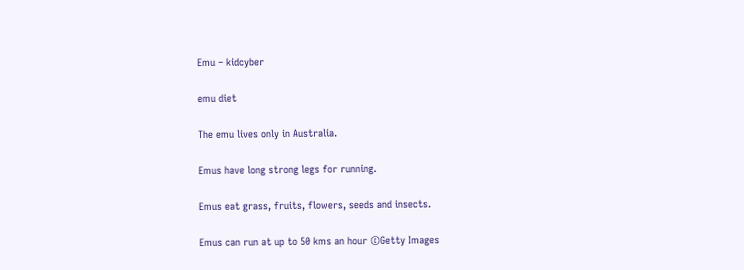Emu – kidcyber

emu diet

The emu lives only in Australia.

Emus have long strong legs for running.

Emus eat grass, fruits, flowers, seeds and insects.

Emus can run at up to 50 kms an hour ©Getty Images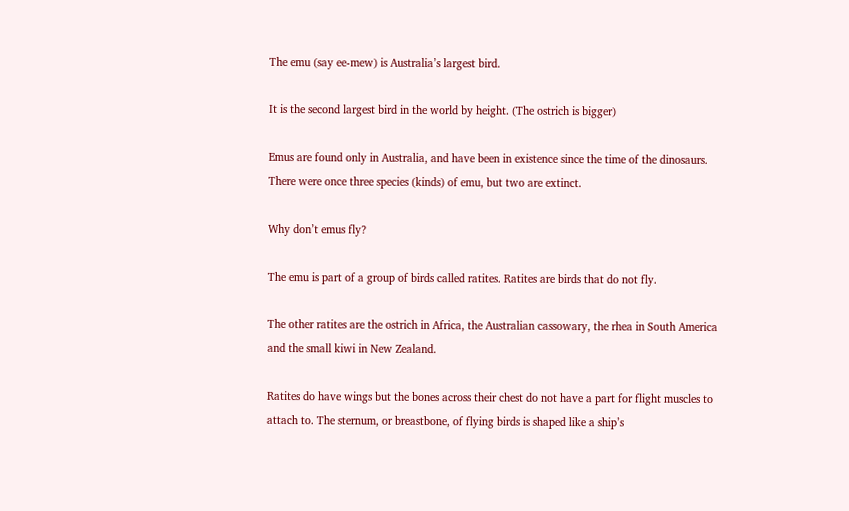The emu (say ee-mew) is Australia’s largest bird.

It is the second largest bird in the world by height. (The ostrich is bigger)

Emus are found only in Australia, and have been in existence since the time of the dinosaurs. There were once three species (kinds) of emu, but two are extinct.

Why don’t emus fly?

The emu is part of a group of birds called ratites. Ratites are birds that do not fly.

The other ratites are the ostrich in Africa, the Australian cassowary, the rhea in South America and the small kiwi in New Zealand.

Ratites do have wings but the bones across their chest do not have a part for flight muscles to attach to. The sternum, or breastbone, of flying birds is shaped like a ship’s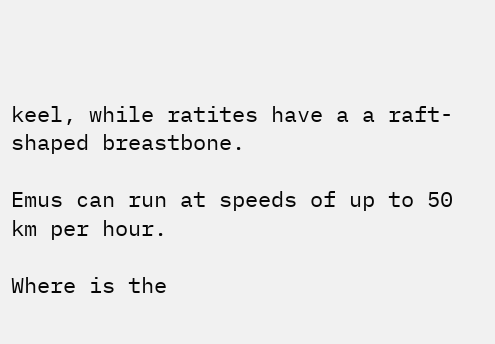keel, while ratites have a a raft-shaped breastbone.

Emus can run at speeds of up to 50 km per hour.

Where is the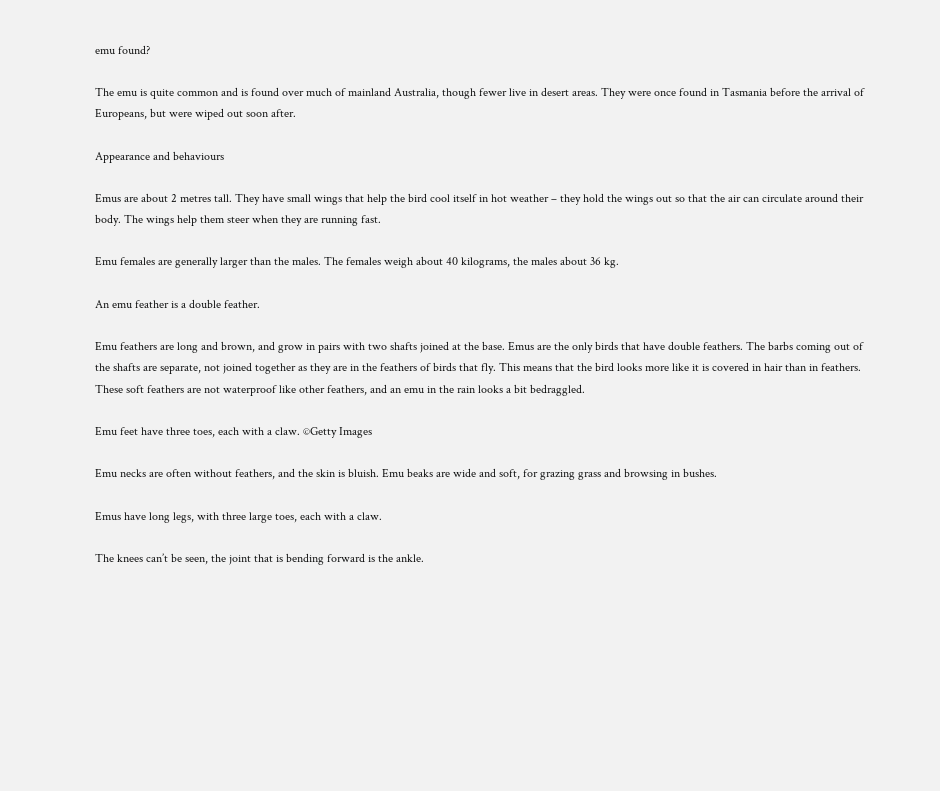emu found?

The emu is quite common and is found over much of mainland Australia, though fewer live in desert areas. They were once found in Tasmania before the arrival of Europeans, but were wiped out soon after.

Appearance and behaviours

Emus are about 2 metres tall. They have small wings that help the bird cool itself in hot weather – they hold the wings out so that the air can circulate around their body. The wings help them steer when they are running fast.

Emu females are generally larger than the males. The females weigh about 40 kilograms, the males about 36 kg.

An emu feather is a double feather.

Emu feathers are long and brown, and grow in pairs with two shafts joined at the base. Emus are the only birds that have double feathers. The barbs coming out of the shafts are separate, not joined together as they are in the feathers of birds that fly. This means that the bird looks more like it is covered in hair than in feathers. These soft feathers are not waterproof like other feathers, and an emu in the rain looks a bit bedraggled.

Emu feet have three toes, each with a claw. ©Getty Images

Emu necks are often without feathers, and the skin is bluish. Emu beaks are wide and soft, for grazing grass and browsing in bushes.

Emus have long legs, with three large toes, each with a claw.

The knees can’t be seen, the joint that is bending forward is the ankle.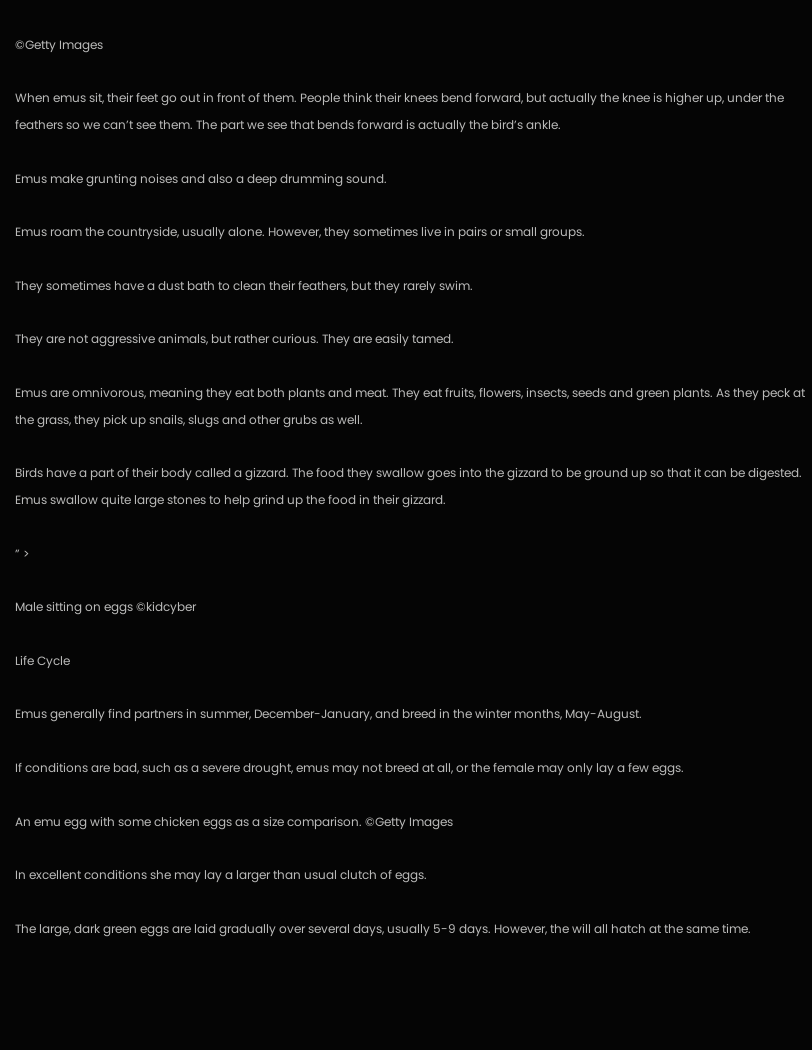©Getty Images

When emus sit, their feet go out in front of them. People think their knees bend forward, but actually the knee is higher up, under the feathers so we can’t see them. The part we see that bends forward is actually the bird’s ankle.

Emus make grunting noises and also a deep drumming sound.

Emus roam the countryside, usually alone. However, they sometimes live in pairs or small groups.

They sometimes have a dust bath to clean their feathers, but they rarely swim.

They are not aggressive animals, but rather curious. They are easily tamed.

Emus are omnivorous, meaning they eat both plants and meat. They eat fruits, flowers, insects, seeds and green plants. As they peck at the grass, they pick up snails, slugs and other grubs as well.

Birds have a part of their body called a gizzard. The food they swallow goes into the gizzard to be ground up so that it can be digested. Emus swallow quite large stones to help grind up the food in their gizzard.

” >

Male sitting on eggs ©kidcyber

Life Cycle

Emus generally find partners in summer, December-January, and breed in the winter months, May-August.

If conditions are bad, such as a severe drought, emus may not breed at all, or the female may only lay a few eggs.

An emu egg with some chicken eggs as a size comparison. ©Getty Images

In excellent conditions she may lay a larger than usual clutch of eggs.

The large, dark green eggs are laid gradually over several days, usually 5-9 days. However, the will all hatch at the same time.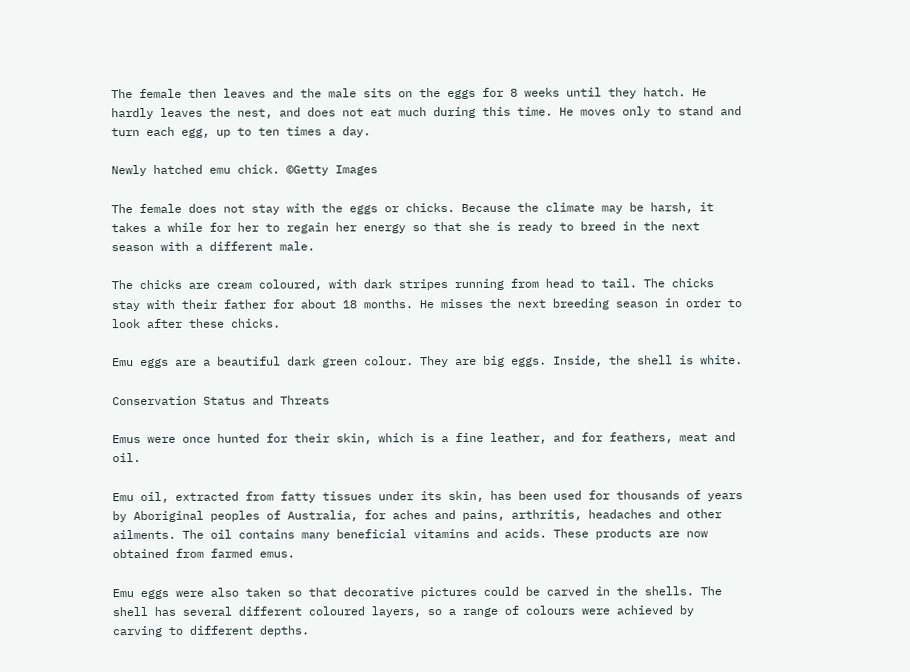The female then leaves and the male sits on the eggs for 8 weeks until they hatch. He hardly leaves the nest, and does not eat much during this time. He moves only to stand and turn each egg, up to ten times a day.

Newly hatched emu chick. ©Getty Images

The female does not stay with the eggs or chicks. Because the climate may be harsh, it takes a while for her to regain her energy so that she is ready to breed in the next season with a different male.

The chicks are cream coloured, with dark stripes running from head to tail. The chicks stay with their father for about 18 months. He misses the next breeding season in order to look after these chicks.

Emu eggs are a beautiful dark green colour. They are big eggs. Inside, the shell is white.

Conservation Status and Threats

Emus were once hunted for their skin, which is a fine leather, and for feathers, meat and oil.

Emu oil, extracted from fatty tissues under its skin, has been used for thousands of years by Aboriginal peoples of Australia, for aches and pains, arthritis, headaches and other ailments. The oil contains many beneficial vitamins and acids. These products are now obtained from farmed emus.

Emu eggs were also taken so that decorative pictures could be carved in the shells. The shell has several different coloured layers, so a range of colours were achieved by carving to different depths.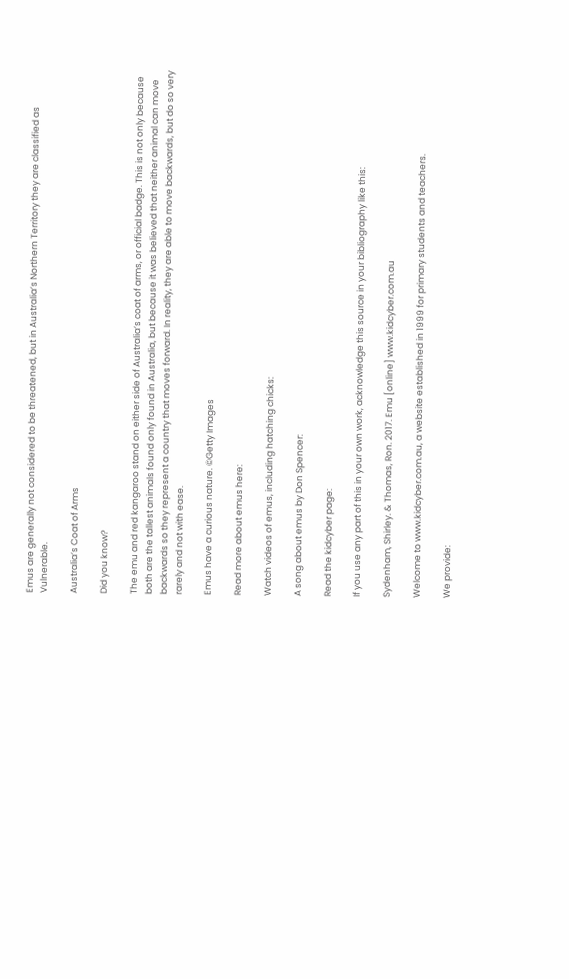Emus are generally not considered to be threatened, but in Australia’s Northern Territory they are classified as Vulnerable.

Australia’s Coat of Arms

Did you know?

The emu and red kangaroo stand on either side of Australia’s coat of arms, or official badge. This is not only because both are the tallest animals found only found in Australia, but because it was believed that neither animal can move backwards so they represent a country that moves forward. In reality, they are able to move backwards, but do so very rarely and not with ease.

Emus have a curious nature. ©Getty Images

Read more about emus here:

Watch videos of emus, including hatching chicks:

A song about emus by Don Spencer:

Read the kidcyber page:

If you use any part of this in your own work, acknowledge this source in your bibliography like this:

Sydenham, Shirley. & Thomas, Ron. 2017. Emu [online] www.kidcyber.com.au

Welcome to www.kidcyber.com.au, a website established in 1999 for primary students and teachers.

We provide: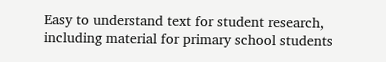Easy to understand text for student research, including material for primary school students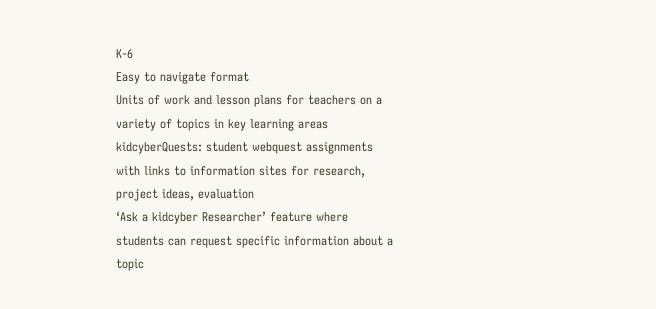K-6
Easy to navigate format
Units of work and lesson plans for teachers on a variety of topics in key learning areas
kidcyberQuests: student webquest assignments with links to information sites for research, project ideas, evaluation
‘Ask a kidcyber Researcher’ feature where students can request specific information about a topic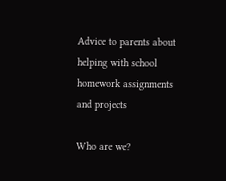Advice to parents about helping with school homework assignments and projects

Who are we?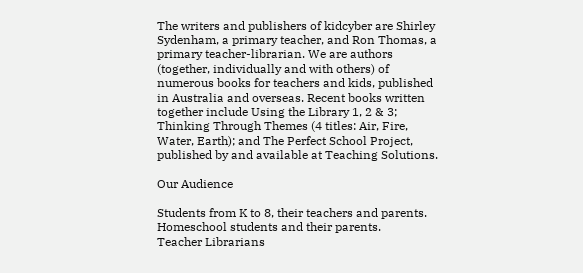The writers and publishers of kidcyber are Shirley Sydenham, a primary teacher, and Ron Thomas, a primary teacher-librarian. We are authors (together, individually and with others) of numerous books for teachers and kids, published in Australia and overseas. Recent books written together include Using the Library 1, 2 & 3; Thinking Through Themes (4 titles: Air, Fire, Water, Earth); and The Perfect School Project, published by and available at Teaching Solutions.

Our Audience

Students from K to 8, their teachers and parents.
Homeschool students and their parents.
Teacher Librarians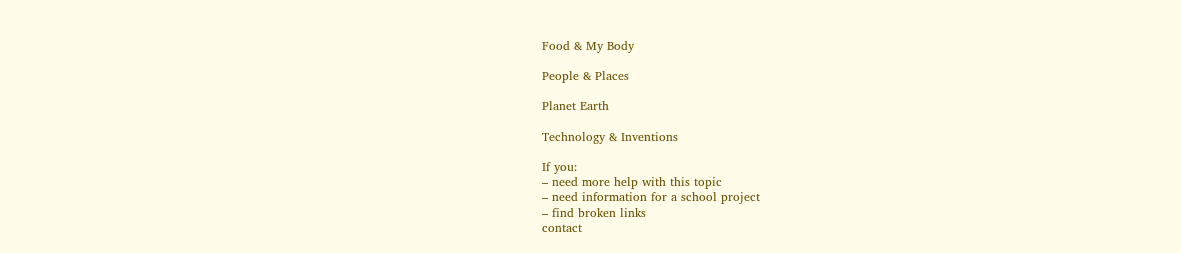Food & My Body

People & Places

Planet Earth

Technology & Inventions

If you:
– need more help with this topic
– need information for a school project
– find broken links
contact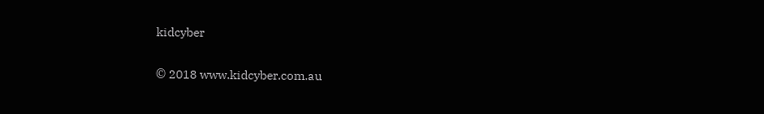kidcyber

© 2018 www.kidcyber.com.au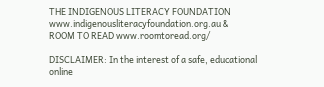THE INDIGENOUS LITERACY FOUNDATION www.indigenousliteracyfoundation.org.au &
ROOM TO READ www.roomtoread.org/

DISCLAIMER: In the interest of a safe, educational online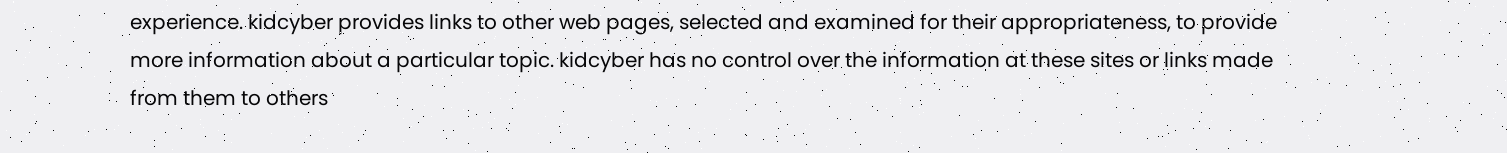experience. kidcyber provides links to other web pages, selected and examined for their appropriateness, to provide more information about a particular topic. kidcyber has no control over the information at these sites or links made from them to others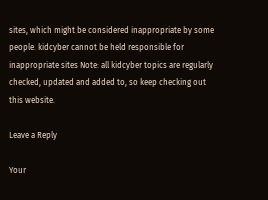sites, which might be considered inappropriate by some people. kidcyber cannot be held responsible for inappropriate sites Note: all kidcyber topics are regularly checked, updated and added to, so keep checking out this website.

Leave a Reply

Your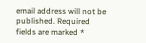email address will not be published. Required fields are marked *